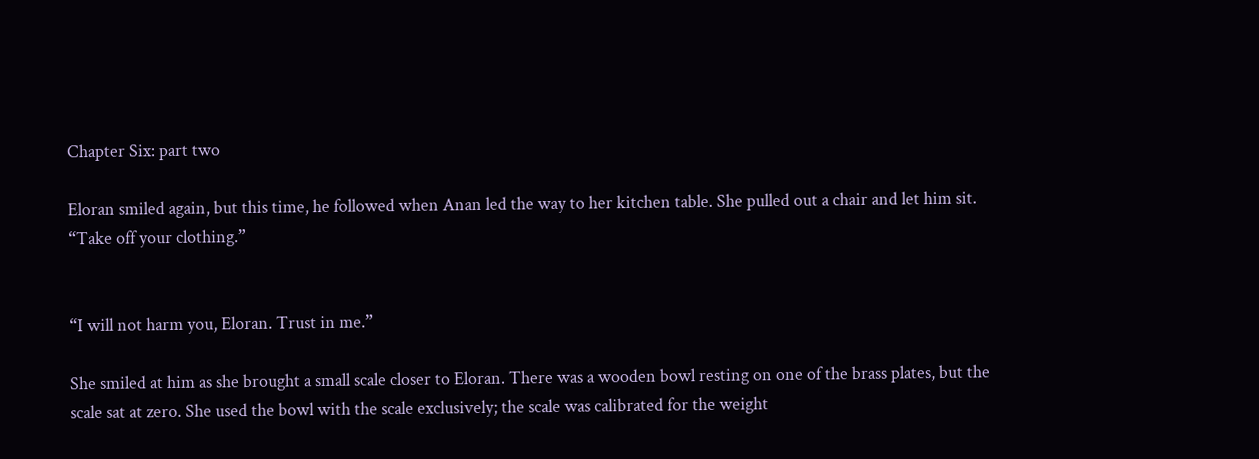Chapter Six: part two

Eloran smiled again, but this time, he followed when Anan led the way to her kitchen table. She pulled out a chair and let him sit. “Take off your clothing.”


“I will not harm you, Eloran. Trust in me.”

She smiled at him as she brought a small scale closer to Eloran. There was a wooden bowl resting on one of the brass plates, but the scale sat at zero. She used the bowl with the scale exclusively; the scale was calibrated for the weight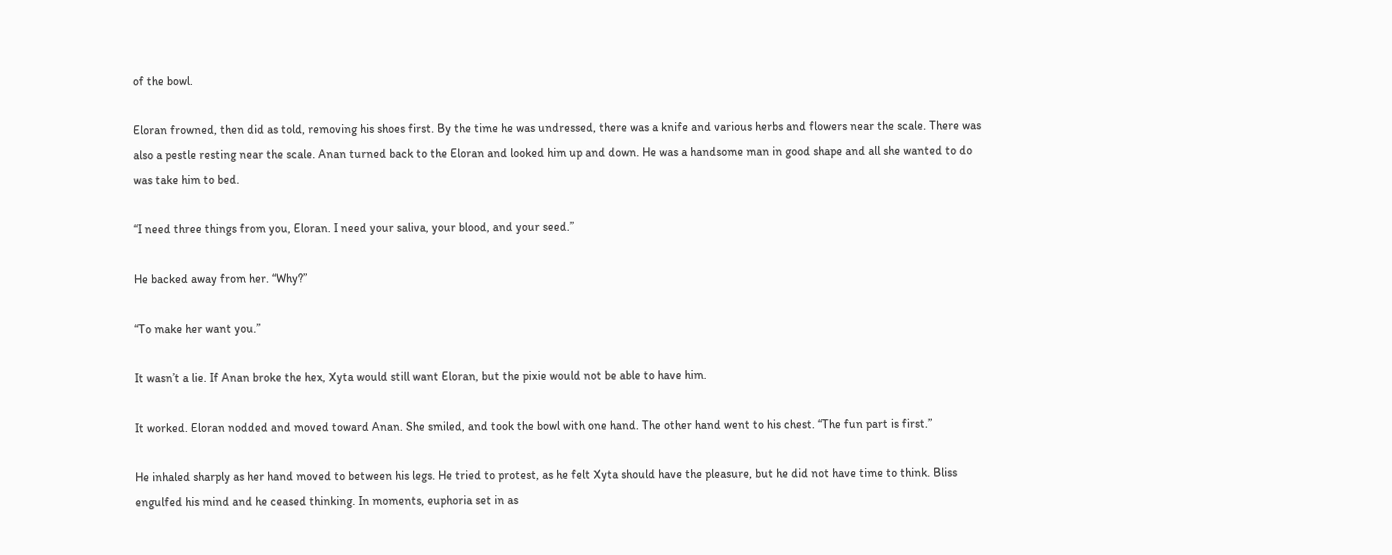of the bowl.

Eloran frowned, then did as told, removing his shoes first. By the time he was undressed, there was a knife and various herbs and flowers near the scale. There was also a pestle resting near the scale. Anan turned back to the Eloran and looked him up and down. He was a handsome man in good shape and all she wanted to do was take him to bed.

“I need three things from you, Eloran. I need your saliva, your blood, and your seed.”

He backed away from her. “Why?”

“To make her want you.”

It wasn’t a lie. If Anan broke the hex, Xyta would still want Eloran, but the pixie would not be able to have him.

It worked. Eloran nodded and moved toward Anan. She smiled, and took the bowl with one hand. The other hand went to his chest. “The fun part is first.”

He inhaled sharply as her hand moved to between his legs. He tried to protest, as he felt Xyta should have the pleasure, but he did not have time to think. Bliss engulfed his mind and he ceased thinking. In moments, euphoria set in as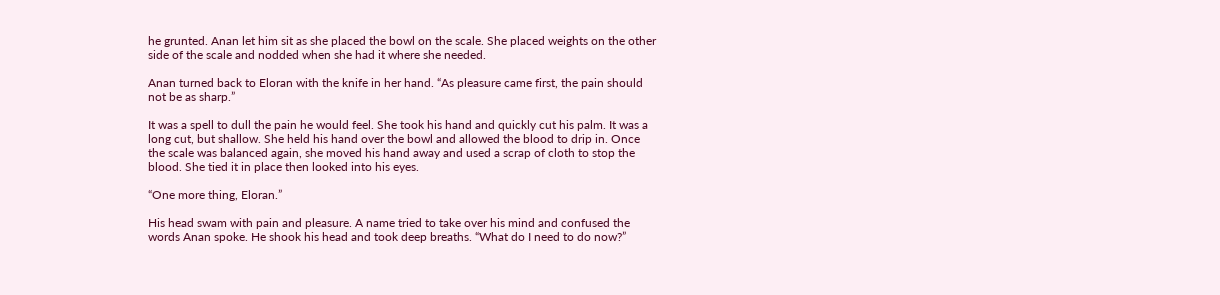he grunted. Anan let him sit as she placed the bowl on the scale. She placed weights on the other side of the scale and nodded when she had it where she needed.

Anan turned back to Eloran with the knife in her hand. “As pleasure came first, the pain should not be as sharp.”

It was a spell to dull the pain he would feel. She took his hand and quickly cut his palm. It was a long cut, but shallow. She held his hand over the bowl and allowed the blood to drip in. Once the scale was balanced again, she moved his hand away and used a scrap of cloth to stop the blood. She tied it in place then looked into his eyes.

“One more thing, Eloran.”

His head swam with pain and pleasure. A name tried to take over his mind and confused the words Anan spoke. He shook his head and took deep breaths. “What do I need to do now?”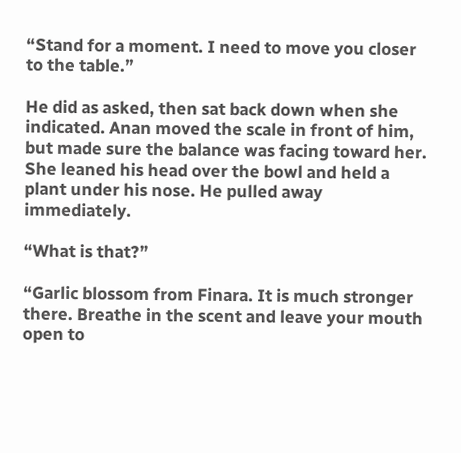“Stand for a moment. I need to move you closer to the table.”

He did as asked, then sat back down when she indicated. Anan moved the scale in front of him, but made sure the balance was facing toward her. She leaned his head over the bowl and held a plant under his nose. He pulled away immediately.

“What is that?”

“Garlic blossom from Finara. It is much stronger there. Breathe in the scent and leave your mouth open to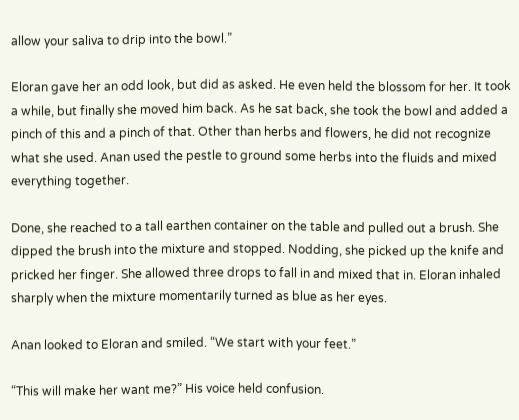allow your saliva to drip into the bowl.”

Eloran gave her an odd look, but did as asked. He even held the blossom for her. It took a while, but finally she moved him back. As he sat back, she took the bowl and added a pinch of this and a pinch of that. Other than herbs and flowers, he did not recognize what she used. Anan used the pestle to ground some herbs into the fluids and mixed everything together.

Done, she reached to a tall earthen container on the table and pulled out a brush. She dipped the brush into the mixture and stopped. Nodding, she picked up the knife and pricked her finger. She allowed three drops to fall in and mixed that in. Eloran inhaled sharply when the mixture momentarily turned as blue as her eyes.

Anan looked to Eloran and smiled. “We start with your feet.”

“This will make her want me?” His voice held confusion.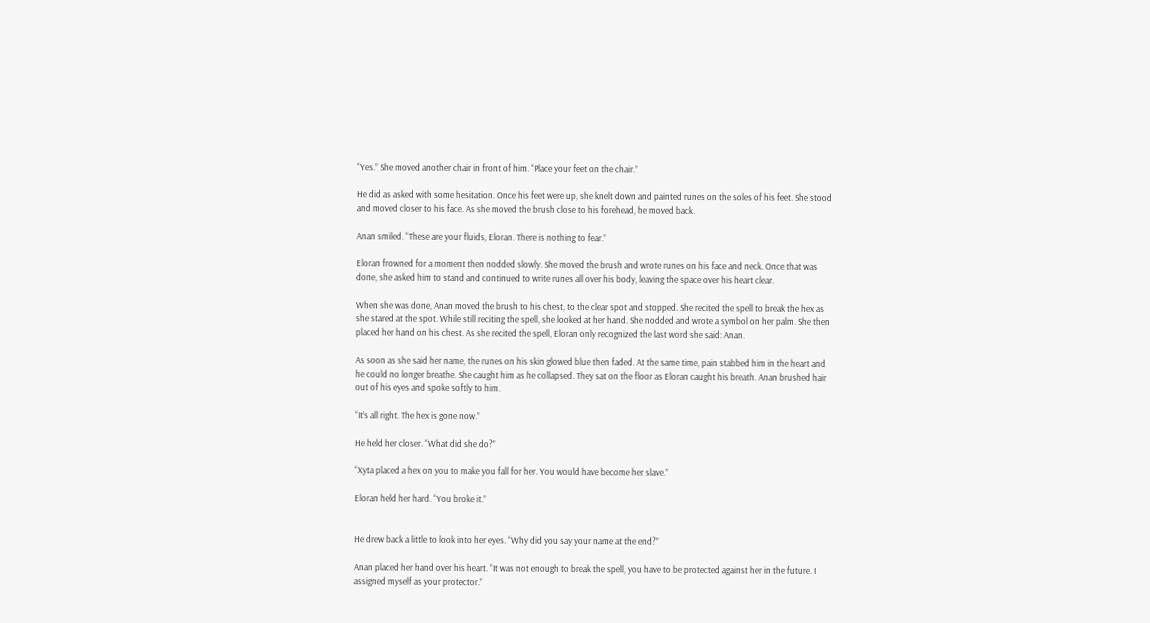“Yes.” She moved another chair in front of him. “Place your feet on the chair.”

He did as asked with some hesitation. Once his feet were up, she knelt down and painted runes on the soles of his feet. She stood and moved closer to his face. As she moved the brush close to his forehead, he moved back.

Anan smiled. “These are your fluids, Eloran. There is nothing to fear.”

Eloran frowned for a moment then nodded slowly. She moved the brush and wrote runes on his face and neck. Once that was done, she asked him to stand and continued to write runes all over his body, leaving the space over his heart clear.

When she was done, Anan moved the brush to his chest, to the clear spot and stopped. She recited the spell to break the hex as she stared at the spot. While still reciting the spell, she looked at her hand. She nodded and wrote a symbol on her palm. She then placed her hand on his chest. As she recited the spell, Eloran only recognized the last word she said: Anan.

As soon as she said her name, the runes on his skin glowed blue then faded. At the same time, pain stabbed him in the heart and he could no longer breathe. She caught him as he collapsed. They sat on the floor as Eloran caught his breath. Anan brushed hair out of his eyes and spoke softly to him.

“It’s all right. The hex is gone now.”

He held her closer. “What did she do?”

“Xyta placed a hex on you to make you fall for her. You would have become her slave.”

Eloran held her hard. “You broke it.”


He drew back a little to look into her eyes. “Why did you say your name at the end?”

Anan placed her hand over his heart. “It was not enough to break the spell, you have to be protected against her in the future. I assigned myself as your protector.”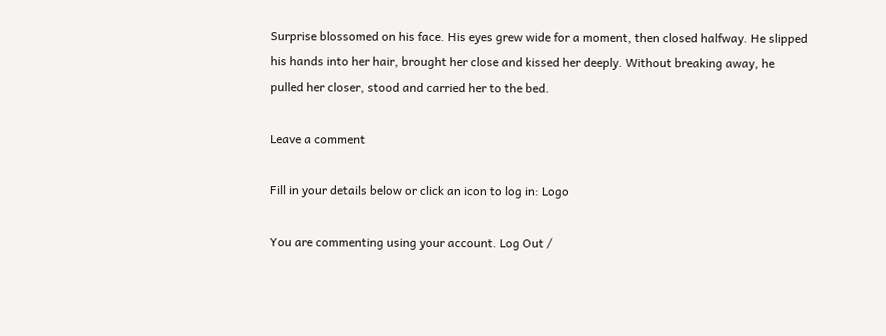Surprise blossomed on his face. His eyes grew wide for a moment, then closed halfway. He slipped his hands into her hair, brought her close and kissed her deeply. Without breaking away, he pulled her closer, stood and carried her to the bed.

Leave a comment

Fill in your details below or click an icon to log in: Logo

You are commenting using your account. Log Out /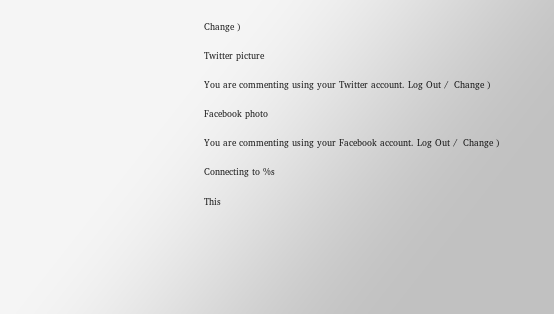Change )

Twitter picture

You are commenting using your Twitter account. Log Out /  Change )

Facebook photo

You are commenting using your Facebook account. Log Out /  Change )

Connecting to %s

This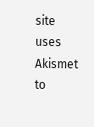site uses Akismet to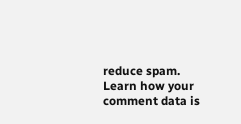reduce spam. Learn how your comment data is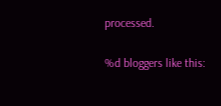processed.

%d bloggers like this: